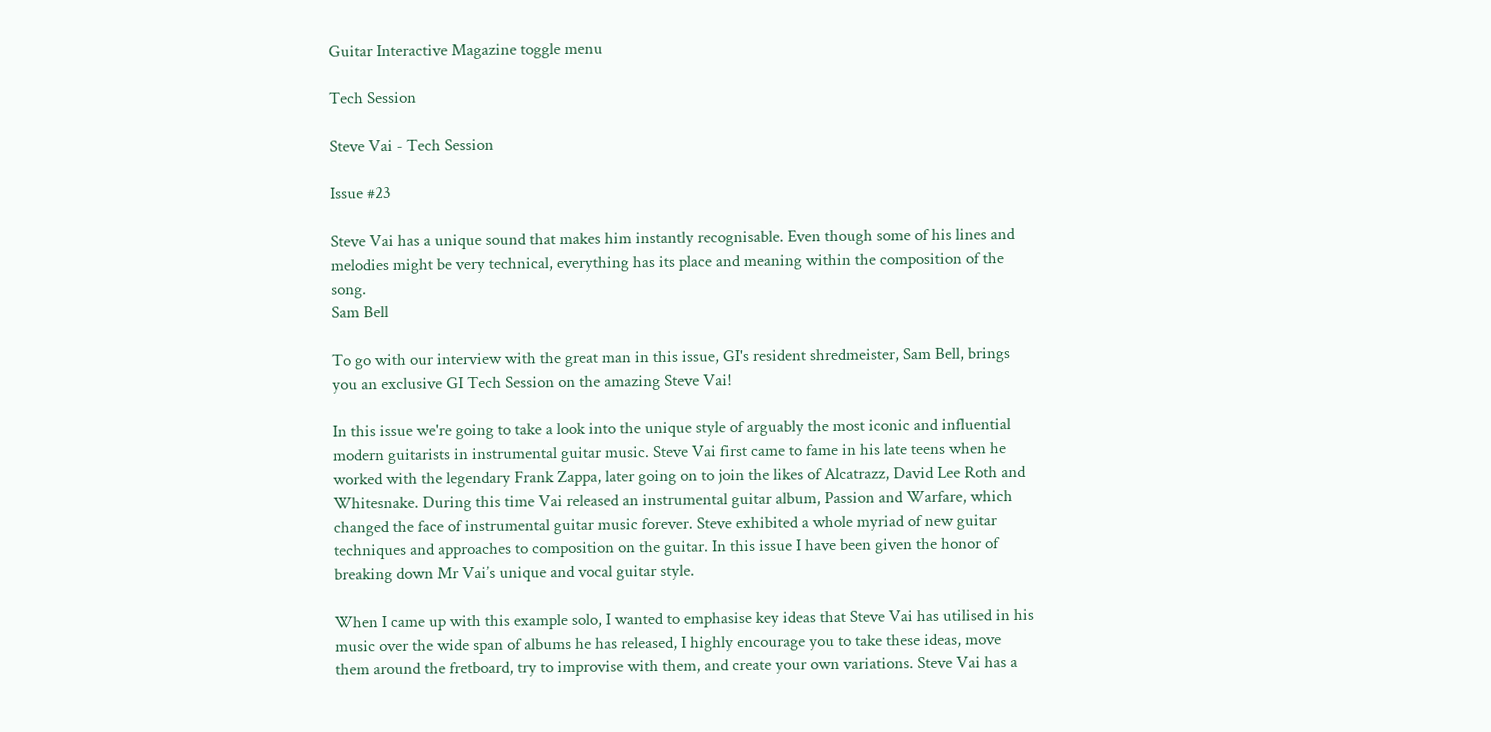Guitar Interactive Magazine toggle menu

Tech Session

Steve Vai - Tech Session

Issue #23

Steve Vai has a unique sound that makes him instantly recognisable. Even though some of his lines and melodies might be very technical, everything has its place and meaning within the composition of the song.
Sam Bell

To go with our interview with the great man in this issue, GI's resident shredmeister, Sam Bell, brings you an exclusive GI Tech Session on the amazing Steve Vai!

In this issue we're going to take a look into the unique style of arguably the most iconic and influential modern guitarists in instrumental guitar music. Steve Vai first came to fame in his late teens when he worked with the legendary Frank Zappa, later going on to join the likes of Alcatrazz, David Lee Roth and Whitesnake. During this time Vai released an instrumental guitar album, Passion and Warfare, which changed the face of instrumental guitar music forever. Steve exhibited a whole myriad of new guitar techniques and approaches to composition on the guitar. In this issue I have been given the honor of breaking down Mr Vai’s unique and vocal guitar style.

When I came up with this example solo, I wanted to emphasise key ideas that Steve Vai has utilised in his music over the wide span of albums he has released, I highly encourage you to take these ideas, move them around the fretboard, try to improvise with them, and create your own variations. Steve Vai has a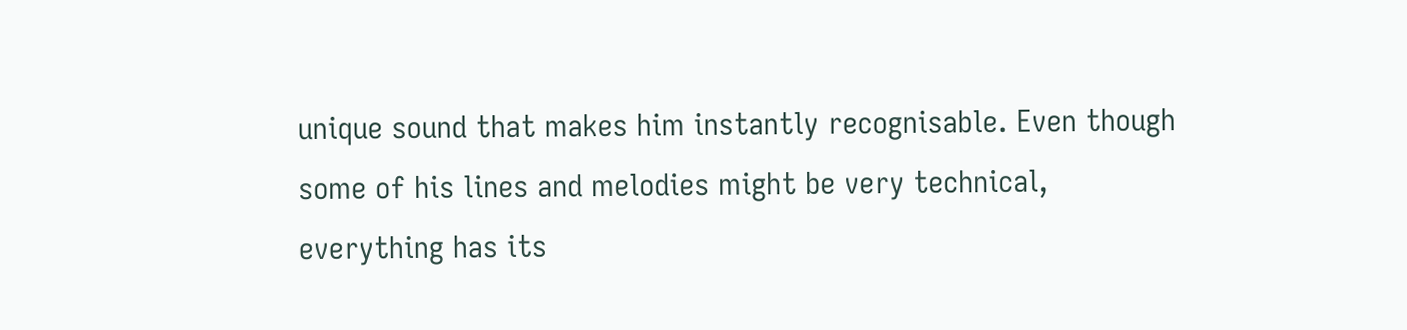unique sound that makes him instantly recognisable. Even though some of his lines and melodies might be very technical, everything has its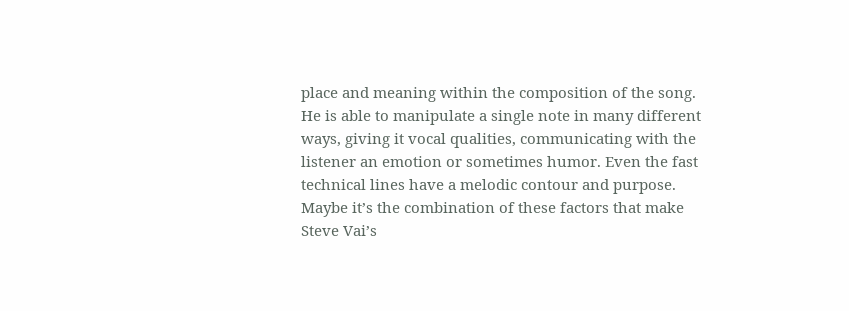place and meaning within the composition of the song. He is able to manipulate a single note in many different ways, giving it vocal qualities, communicating with the listener an emotion or sometimes humor. Even the fast technical lines have a melodic contour and purpose. Maybe it’s the combination of these factors that make Steve Vai’s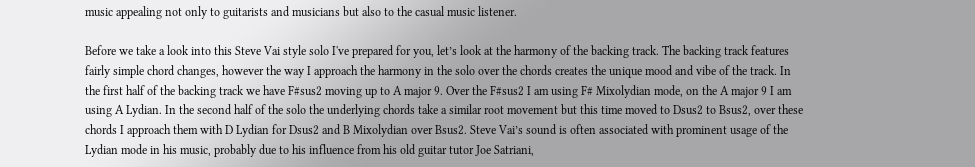music appealing not only to guitarists and musicians but also to the casual music listener.

Before we take a look into this Steve Vai style solo I've prepared for you, let’s look at the harmony of the backing track. The backing track features fairly simple chord changes, however the way I approach the harmony in the solo over the chords creates the unique mood and vibe of the track. In the first half of the backing track we have F#sus2 moving up to A major 9. Over the F#sus2 I am using F# Mixolydian mode, on the A major 9 I am using A Lydian. In the second half of the solo the underlying chords take a similar root movement but this time moved to Dsus2 to Bsus2, over these chords I approach them with D Lydian for Dsus2 and B Mixolydian over Bsus2. Steve Vai’s sound is often associated with prominent usage of the Lydian mode in his music, probably due to his influence from his old guitar tutor Joe Satriani,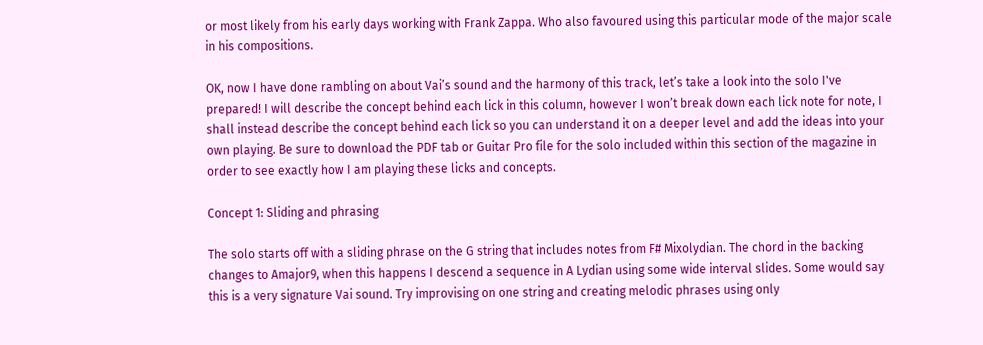or most likely from his early days working with Frank Zappa. Who also favoured using this particular mode of the major scale in his compositions.

OK, now I have done rambling on about Vai’s sound and the harmony of this track, let’s take a look into the solo I've prepared! I will describe the concept behind each lick in this column, however I won’t break down each lick note for note, I shall instead describe the concept behind each lick so you can understand it on a deeper level and add the ideas into your own playing. Be sure to download the PDF tab or Guitar Pro file for the solo included within this section of the magazine in order to see exactly how I am playing these licks and concepts.

Concept 1: Sliding and phrasing

The solo starts off with a sliding phrase on the G string that includes notes from F# Mixolydian. The chord in the backing changes to Amajor9, when this happens I descend a sequence in A Lydian using some wide interval slides. Some would say this is a very signature Vai sound. Try improvising on one string and creating melodic phrases using only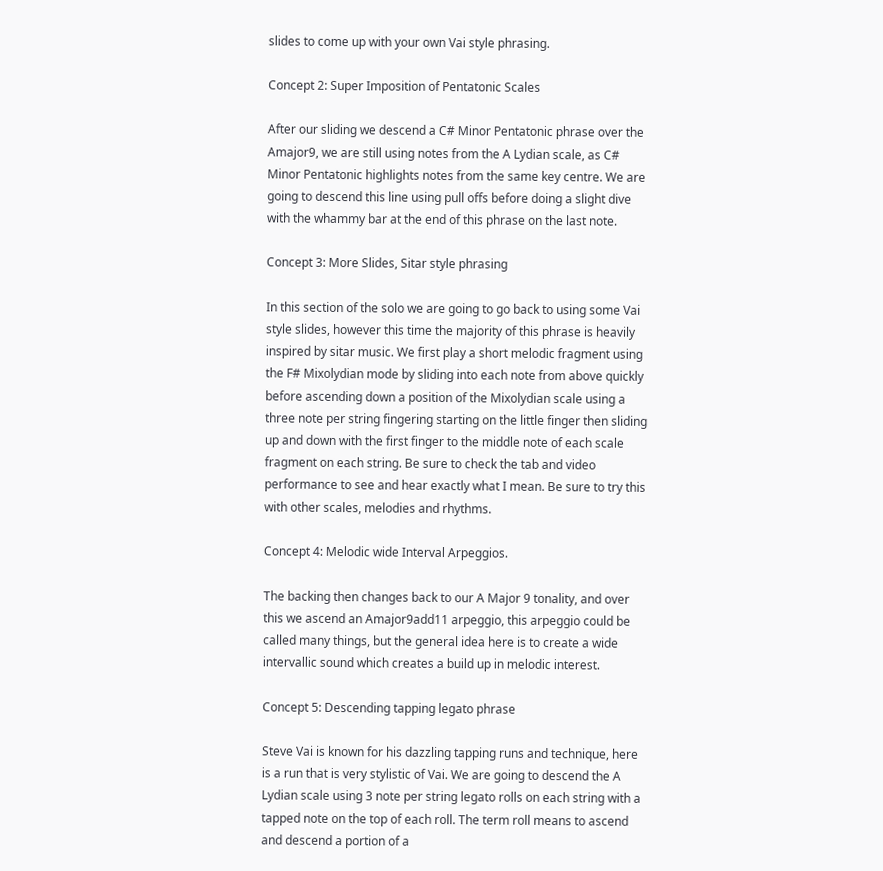slides to come up with your own Vai style phrasing.

Concept 2: Super Imposition of Pentatonic Scales

After our sliding we descend a C# Minor Pentatonic phrase over the Amajor9, we are still using notes from the A Lydian scale, as C# Minor Pentatonic highlights notes from the same key centre. We are going to descend this line using pull offs before doing a slight dive with the whammy bar at the end of this phrase on the last note.

Concept 3: More Slides, Sitar style phrasing

In this section of the solo we are going to go back to using some Vai style slides, however this time the majority of this phrase is heavily inspired by sitar music. We first play a short melodic fragment using the F# Mixolydian mode by sliding into each note from above quickly before ascending down a position of the Mixolydian scale using a three note per string fingering starting on the little finger then sliding up and down with the first finger to the middle note of each scale fragment on each string. Be sure to check the tab and video performance to see and hear exactly what I mean. Be sure to try this with other scales, melodies and rhythms.

Concept 4: Melodic wide Interval Arpeggios.

The backing then changes back to our A Major 9 tonality, and over this we ascend an Amajor9add11 arpeggio, this arpeggio could be called many things, but the general idea here is to create a wide intervallic sound which creates a build up in melodic interest.

Concept 5: Descending tapping legato phrase

Steve Vai is known for his dazzling tapping runs and technique, here is a run that is very stylistic of Vai. We are going to descend the A Lydian scale using 3 note per string legato rolls on each string with a tapped note on the top of each roll. The term roll means to ascend and descend a portion of a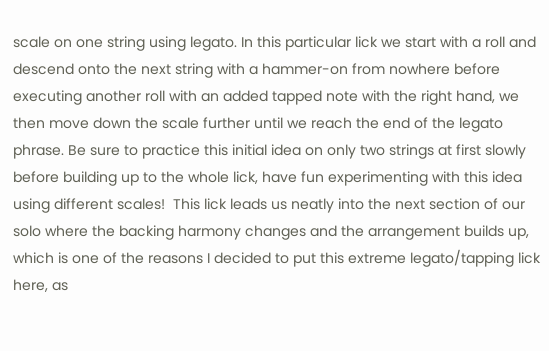scale on one string using legato. In this particular lick we start with a roll and descend onto the next string with a hammer-on from nowhere before executing another roll with an added tapped note with the right hand, we then move down the scale further until we reach the end of the legato phrase. Be sure to practice this initial idea on only two strings at first slowly before building up to the whole lick, have fun experimenting with this idea using different scales!  This lick leads us neatly into the next section of our solo where the backing harmony changes and the arrangement builds up, which is one of the reasons I decided to put this extreme legato/tapping lick here, as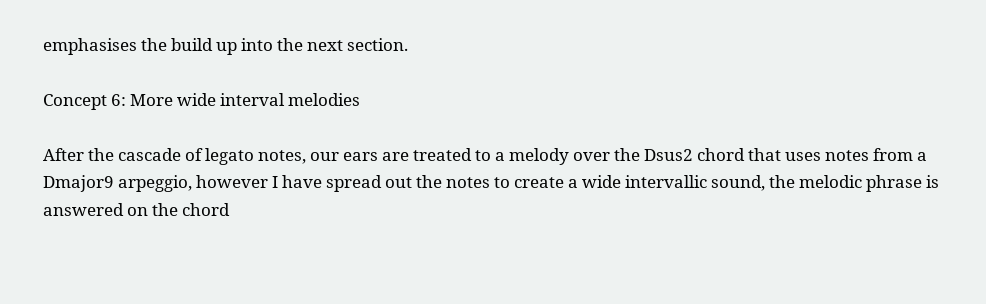emphasises the build up into the next section.

Concept 6: More wide interval melodies

After the cascade of legato notes, our ears are treated to a melody over the Dsus2 chord that uses notes from a Dmajor9 arpeggio, however I have spread out the notes to create a wide intervallic sound, the melodic phrase is answered on the chord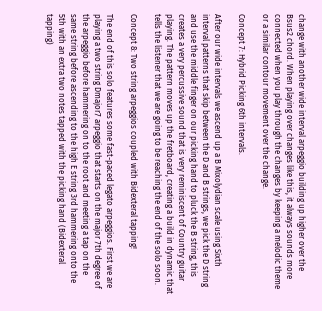change with another wide interval arpeggio building up higher over the Bsus2 chord. When playing over changes like this, it always sounds more connected when you play through the changes by keeping a melodic theme or a similar contour movement over the change.

Concept 7: Hybrid Picking 6th intervals.

After our wide intervals we ascend up a B Mixolydian scale using Sixth interval patterns that skip between the D and B strings, we pick the D string and use the middle finger on our picking hand to pluck the B string, this creates a very percussive sound that is very reminiscent of Country guitar playing. The pattern moves up the fretboard, creating a build in dynamic that tells the listener that we are going to be reaching the end of the solo soon.

Concept 8: Two string arpeggios coupled with Bidexteral tapping!

The end of this solo features some fast-paced legato arpeggios. First we are playing a two string Dmajor7 arpeggio that starts on the major 7th degree of the arpeggio before hammering on to the root and meeting a tap on the same string before ascending to the high E string 3rd hammering onto the 5th with an extra two notes tapped with the picking hand (Bidexteral tapping)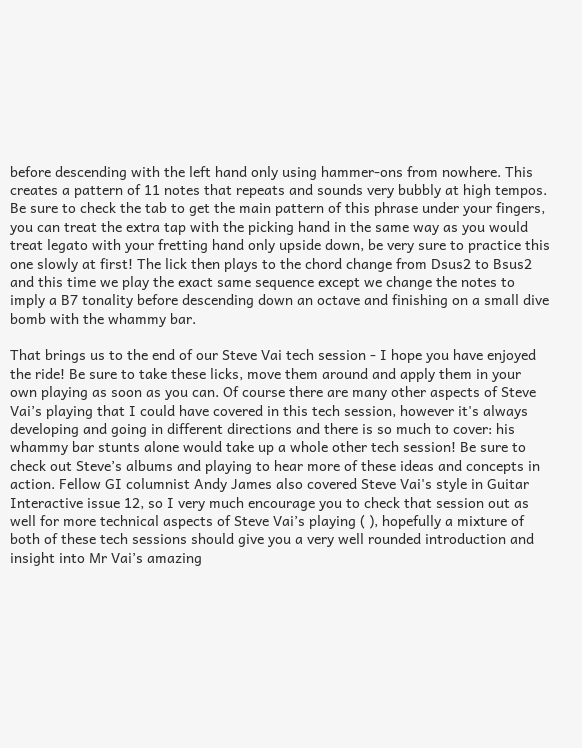before descending with the left hand only using hammer-ons from nowhere. This creates a pattern of 11 notes that repeats and sounds very bubbly at high tempos. Be sure to check the tab to get the main pattern of this phrase under your fingers, you can treat the extra tap with the picking hand in the same way as you would treat legato with your fretting hand only upside down, be very sure to practice this one slowly at first! The lick then plays to the chord change from Dsus2 to Bsus2 and this time we play the exact same sequence except we change the notes to imply a B7 tonality before descending down an octave and finishing on a small dive bomb with the whammy bar.

That brings us to the end of our Steve Vai tech session - I hope you have enjoyed the ride! Be sure to take these licks, move them around and apply them in your own playing as soon as you can. Of course there are many other aspects of Steve Vai’s playing that I could have covered in this tech session, however it's always developing and going in different directions and there is so much to cover: his whammy bar stunts alone would take up a whole other tech session! Be sure to check out Steve’s albums and playing to hear more of these ideas and concepts in action. Fellow GI columnist Andy James also covered Steve Vai's style in Guitar Interactive issue 12, so I very much encourage you to check that session out as well for more technical aspects of Steve Vai’s playing ( ), hopefully a mixture of both of these tech sessions should give you a very well rounded introduction and insight into Mr Vai’s amazing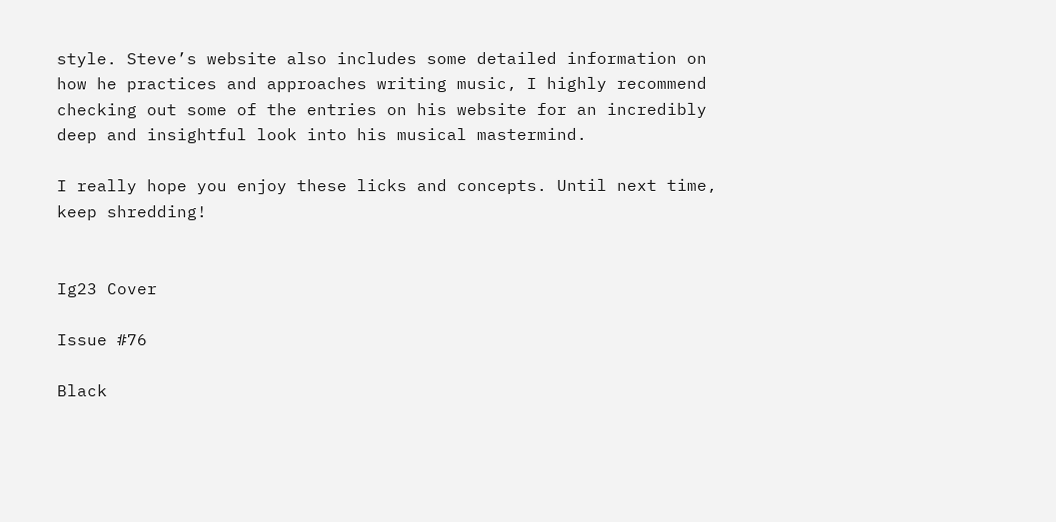style. Steve’s website also includes some detailed information on how he practices and approaches writing music, I highly recommend checking out some of the entries on his website for an incredibly deep and insightful look into his musical mastermind.

I really hope you enjoy these licks and concepts. Until next time, keep shredding!


Ig23 Cover

Issue #76

Black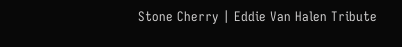Stone Cherry | Eddie Van Halen Tribute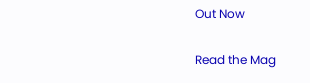Out Now

Read the Mag